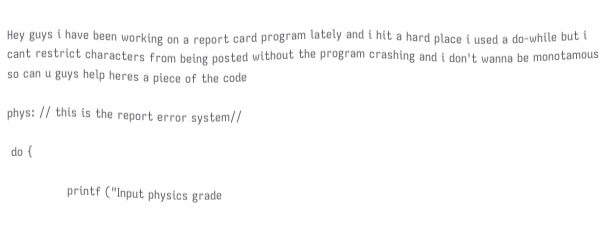Hey guys i have been working on a report card program lately and i hit a hard place i used a do-while but i cant restrict characters from being posted without the program crashing and i don't wanna be monotamous so can u guys help heres a piece of the code

phys: // this is the report error system//

 do {

               printf ("Input physics grade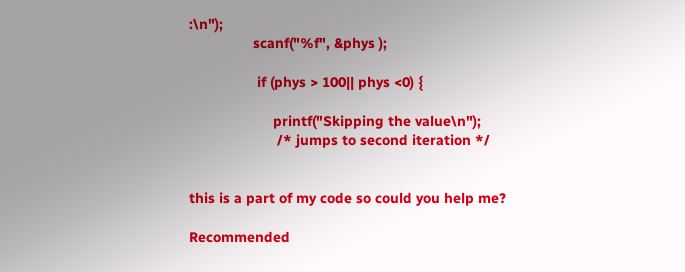:\n");
                scanf("%f", &phys );

                 if (phys > 100|| phys <0) {

                     printf("Skipping the value\n");
                      /* jumps to second iteration */


this is a part of my code so could you help me?

Recommended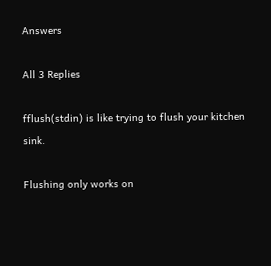Answers

All 3 Replies

fflush(stdin) is like trying to flush your kitchen sink.

Flushing only works on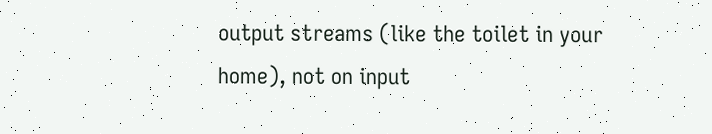output streams (like the toilet in your home), not on input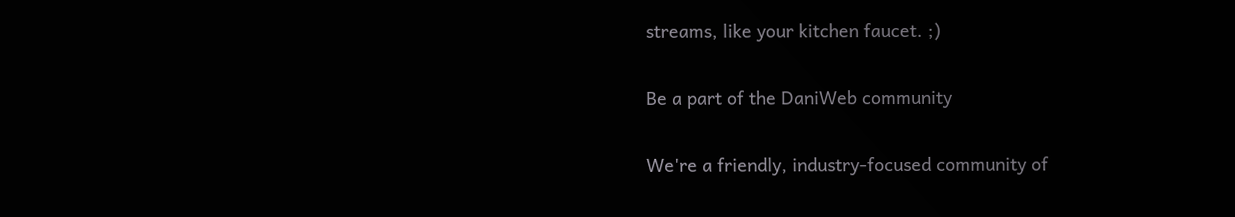streams, like your kitchen faucet. ;)

Be a part of the DaniWeb community

We're a friendly, industry-focused community of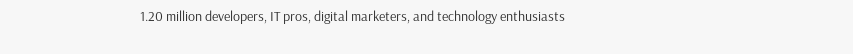1.20 million developers, IT pros, digital marketers, and technology enthusiasts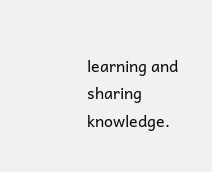learning and sharing knowledge.